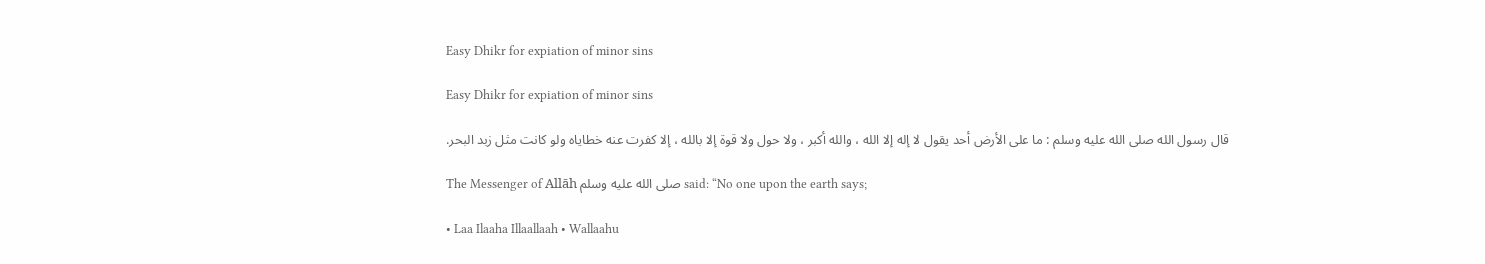Easy Dhikr for expiation of minor sins

Easy Dhikr for expiation of minor sins

قال رسول الله صلى الله عليه وسلم : ما على الأرض أحد يقول لا إله إلا الله ، والله أكبر ، ولا حول ولا قوة إلا بالله ، إلا كفرت عنه خطاياه ولو كانت مثل زبد البحر.

The Messenger of Allāh صلى الله عليه وسلم said: “No one upon the earth says;

• Laa Ilaaha Illaallaah • Wallaahu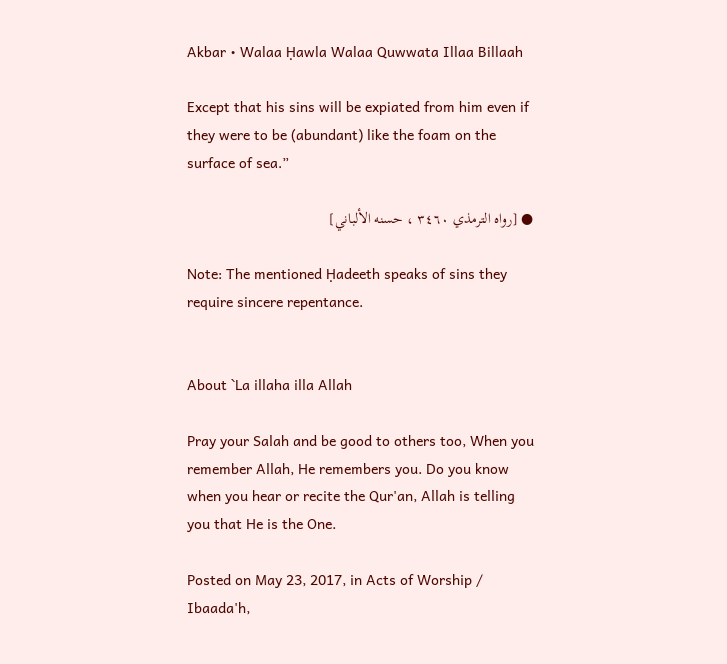Akbar • Walaa Ḥawla Walaa Quwwata Illaa Billaah

Except that his sins will be expiated from him even if they were to be (abundant) like the foam on the surface of sea.”

● [رواه الترمذي ٣٤٦٠ ، حسنه الألباني]

Note: The mentioned Ḥadeeth speaks of sins they require sincere repentance.


About `La illaha illa Allah

Pray your Salah and be good to others too, When you remember Allah, He remembers you. Do you know when you hear or recite the Qur'an, Allah is telling you that He is the One.

Posted on May 23, 2017, in Acts of Worship / Ibaada'h,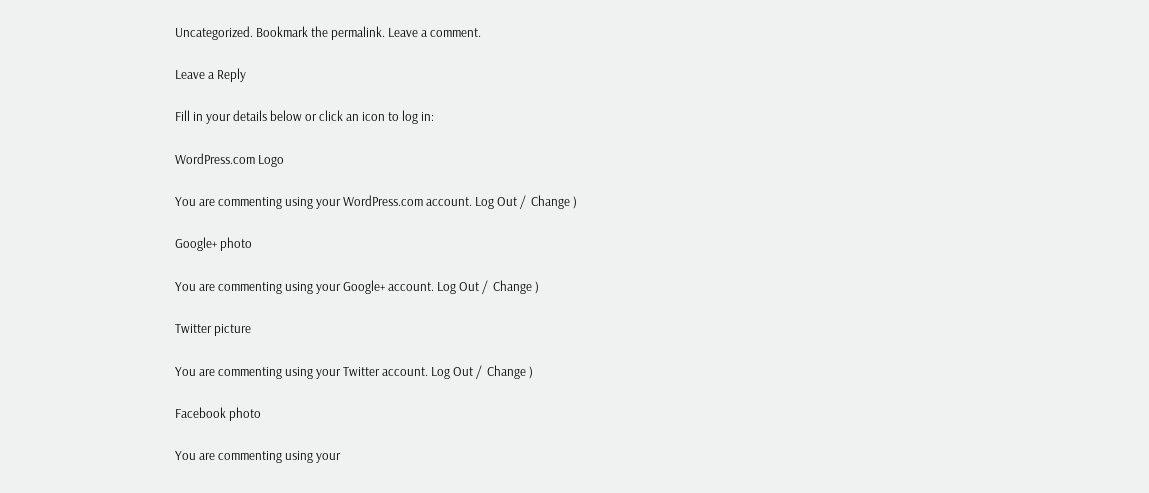Uncategorized. Bookmark the permalink. Leave a comment.

Leave a Reply

Fill in your details below or click an icon to log in:

WordPress.com Logo

You are commenting using your WordPress.com account. Log Out /  Change )

Google+ photo

You are commenting using your Google+ account. Log Out /  Change )

Twitter picture

You are commenting using your Twitter account. Log Out /  Change )

Facebook photo

You are commenting using your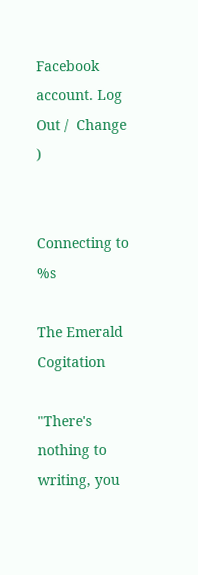Facebook account. Log Out /  Change )


Connecting to %s

The Emerald Cogitation

"There's nothing to writing, you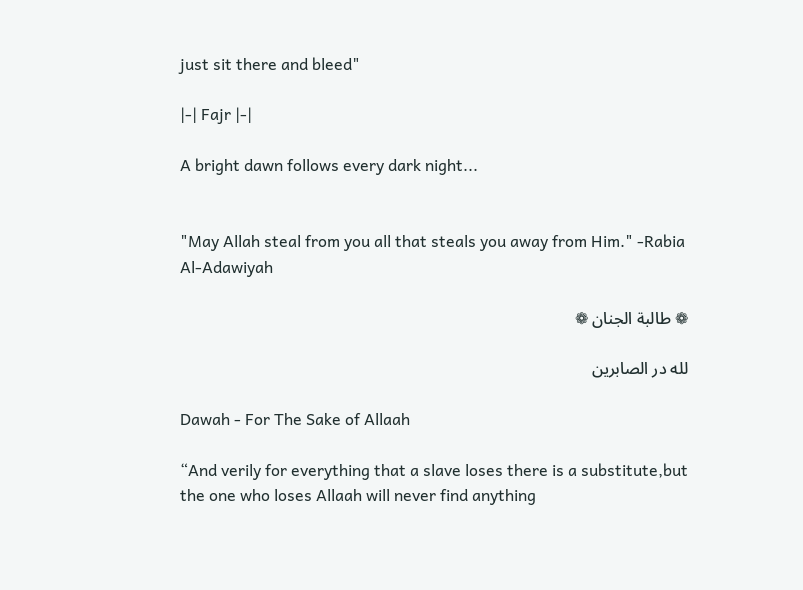just sit there and bleed"

|-| Fajr |-|

A bright dawn follows every dark night...


"May Allah steal from you all that steals you away from Him." -Rabia Al-Adawiyah

❁ طالبة الجنان ❁

لله در الصابرين

Dawah - For The Sake of Allaah

“And verily for everything that a slave loses there is a substitute,but the one who loses Allaah will never find anything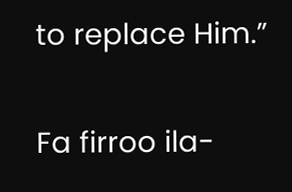to replace Him.”

Fa firroo ila-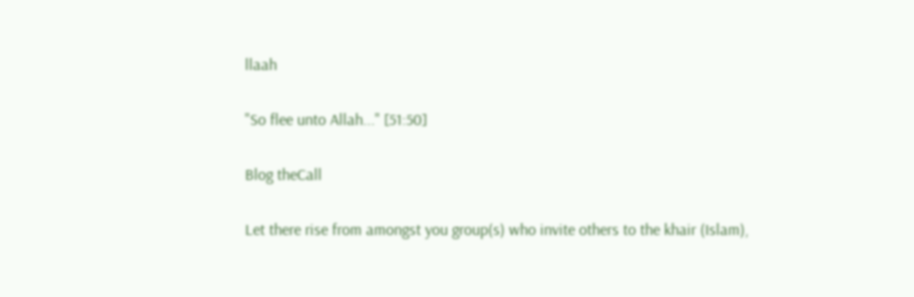llaah

"So flee unto Allah..." [51:50]

Blog theCall

Let there rise from amongst you group(s) who invite others to the khair (Islam),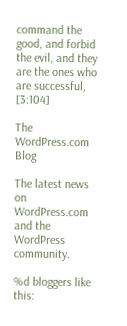command the good, and forbid the evil, and they are the ones who are successful, [3:104]

The WordPress.com Blog

The latest news on WordPress.com and the WordPress community.

%d bloggers like this: